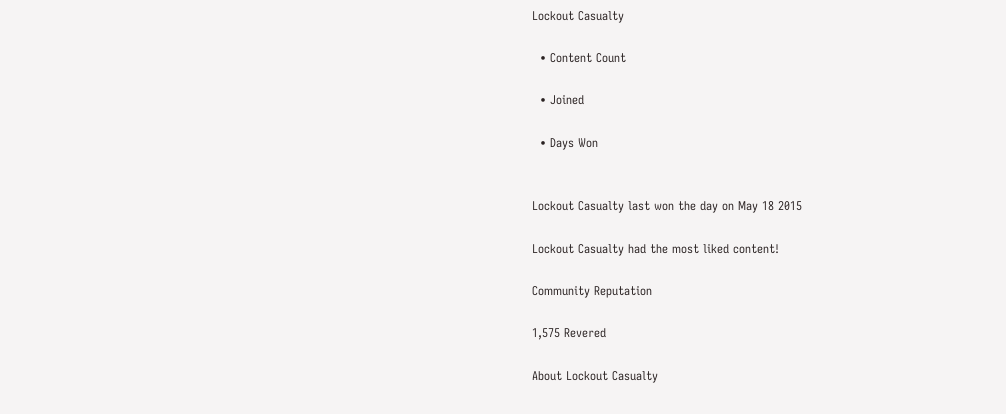Lockout Casualty

  • Content Count

  • Joined

  • Days Won


Lockout Casualty last won the day on May 18 2015

Lockout Casualty had the most liked content!

Community Reputation

1,575 Revered

About Lockout Casualty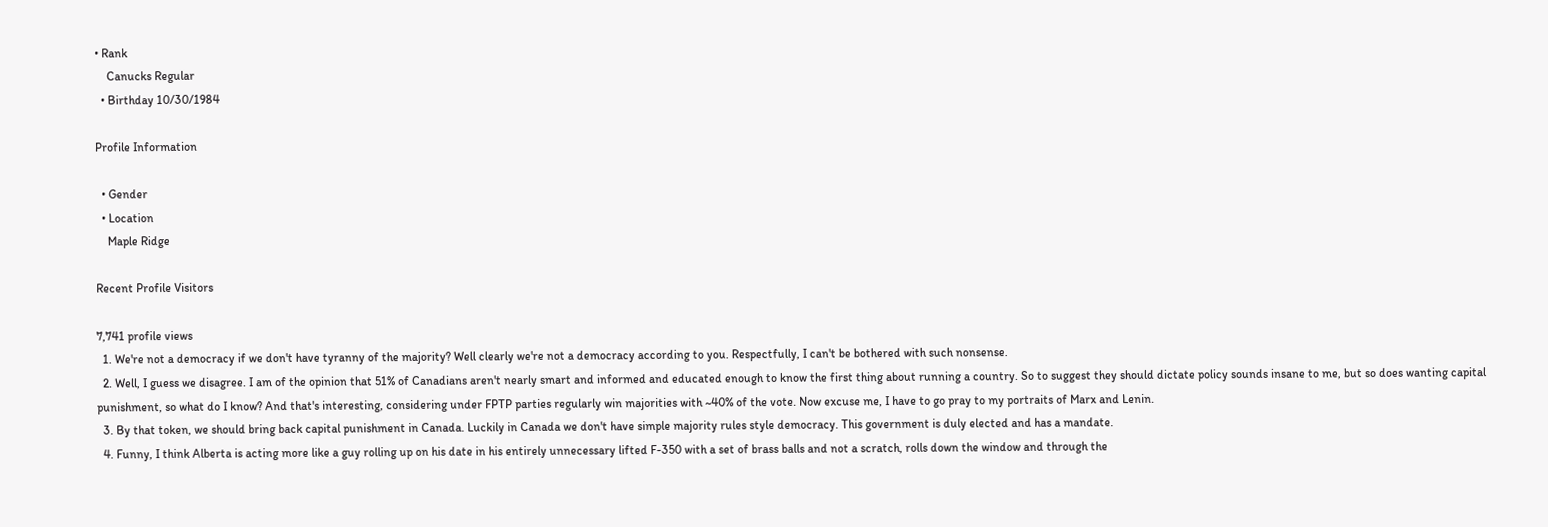• Rank
    Canucks Regular
  • Birthday 10/30/1984

Profile Information

  • Gender
  • Location
    Maple Ridge

Recent Profile Visitors

7,741 profile views
  1. We're not a democracy if we don't have tyranny of the majority? Well clearly we're not a democracy according to you. Respectfully, I can't be bothered with such nonsense.
  2. Well, I guess we disagree. I am of the opinion that 51% of Canadians aren't nearly smart and informed and educated enough to know the first thing about running a country. So to suggest they should dictate policy sounds insane to me, but so does wanting capital punishment, so what do I know? And that's interesting, considering under FPTP parties regularly win majorities with ~40% of the vote. Now excuse me, I have to go pray to my portraits of Marx and Lenin.
  3. By that token, we should bring back capital punishment in Canada. Luckily in Canada we don't have simple majority rules style democracy. This government is duly elected and has a mandate.
  4. Funny, I think Alberta is acting more like a guy rolling up on his date in his entirely unnecessary lifted F-350 with a set of brass balls and not a scratch, rolls down the window and through the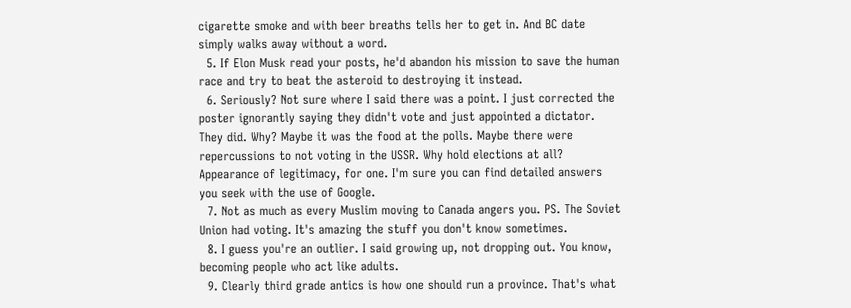cigarette smoke and with beer breaths tells her to get in. And BC date simply walks away without a word.
  5. If Elon Musk read your posts, he'd abandon his mission to save the human race and try to beat the asteroid to destroying it instead.
  6. Seriously? Not sure where I said there was a point. I just corrected the poster ignorantly saying they didn't vote and just appointed a dictator. They did. Why? Maybe it was the food at the polls. Maybe there were repercussions to not voting in the USSR. Why hold elections at all? Appearance of legitimacy, for one. I'm sure you can find detailed answers you seek with the use of Google.
  7. Not as much as every Muslim moving to Canada angers you. PS. The Soviet Union had voting. It's amazing the stuff you don't know sometimes.
  8. I guess you're an outlier. I said growing up, not dropping out. You know, becoming people who act like adults.
  9. Clearly third grade antics is how one should run a province. That's what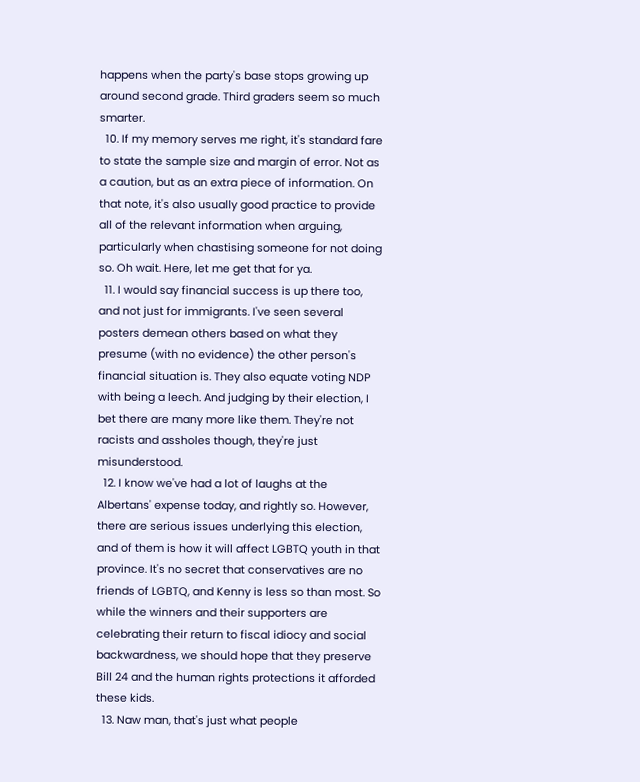happens when the party's base stops growing up around second grade. Third graders seem so much smarter.
  10. If my memory serves me right, it's standard fare to state the sample size and margin of error. Not as a caution, but as an extra piece of information. On that note, it's also usually good practice to provide all of the relevant information when arguing, particularly when chastising someone for not doing so. Oh wait. Here, let me get that for ya.
  11. I would say financial success is up there too, and not just for immigrants. I've seen several posters demean others based on what they presume (with no evidence) the other person's financial situation is. They also equate voting NDP with being a leech. And judging by their election, I bet there are many more like them. They're not racists and assholes though, they're just misunderstood.
  12. I know we've had a lot of laughs at the Albertans' expense today, and rightly so. However, there are serious issues underlying this election, and of them is how it will affect LGBTQ youth in that province. It's no secret that conservatives are no friends of LGBTQ, and Kenny is less so than most. So while the winners and their supporters are celebrating their return to fiscal idiocy and social backwardness, we should hope that they preserve Bill 24 and the human rights protections it afforded these kids.
  13. Naw man, that's just what people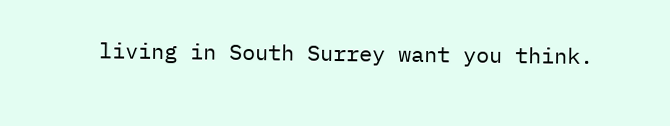living in South Surrey want you think.